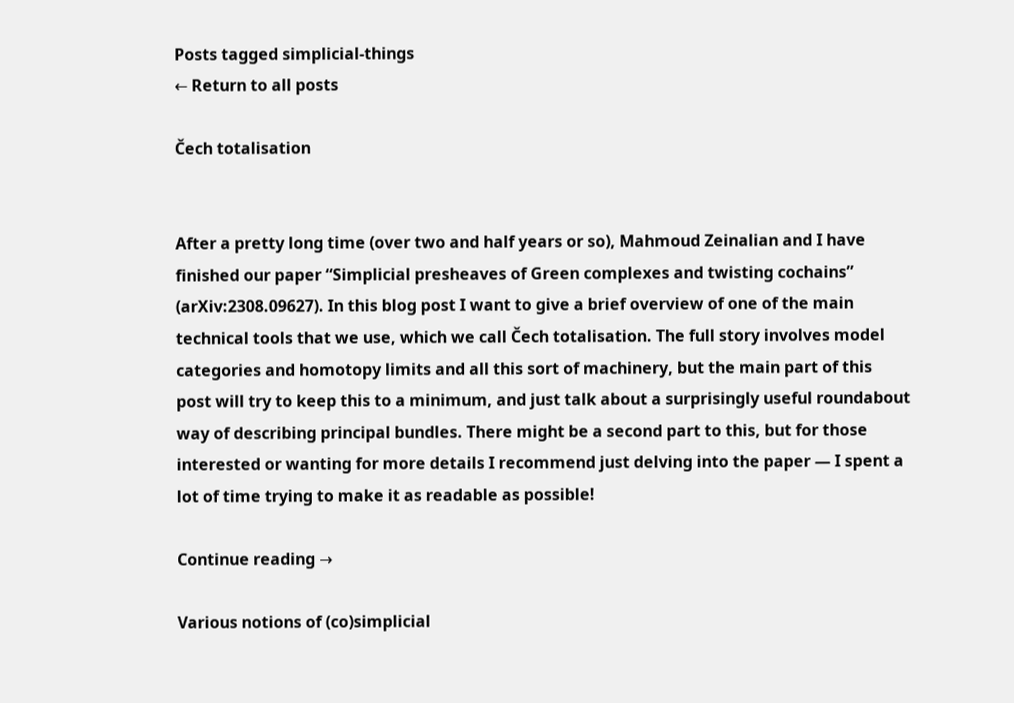Posts tagged simplicial-things
← Return to all posts

Čech totalisation


After a pretty long time (over two and half years or so), Mahmoud Zeinalian and I have finished our paper “Simplicial presheaves of Green complexes and twisting cochains” (arXiv:2308.09627). In this blog post I want to give a brief overview of one of the main technical tools that we use, which we call Čech totalisation. The full story involves model categories and homotopy limits and all this sort of machinery, but the main part of this post will try to keep this to a minimum, and just talk about a surprisingly useful roundabout way of describing principal bundles. There might be a second part to this, but for those interested or wanting for more details I recommend just delving into the paper — I spent a lot of time trying to make it as readable as possible!

Continue reading →

Various notions of (co)simplicial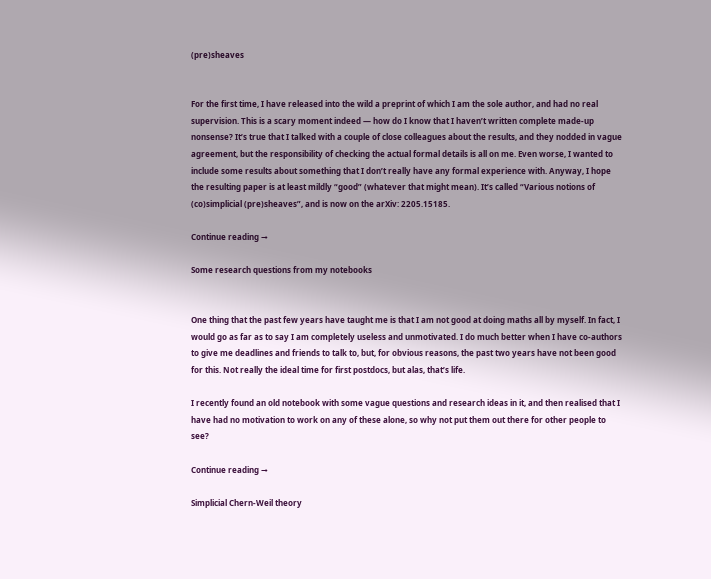(pre)sheaves


For the first time, I have released into the wild a preprint of which I am the sole author, and had no real supervision. This is a scary moment indeed — how do I know that I haven’t written complete made-up nonsense? It’s true that I talked with a couple of close colleagues about the results, and they nodded in vague agreement, but the responsibility of checking the actual formal details is all on me. Even worse, I wanted to include some results about something that I don’t really have any formal experience with. Anyway, I hope the resulting paper is at least mildly “good” (whatever that might mean). It’s called “Various notions of (co)simplicial (pre)sheaves”, and is now on the arXiv: 2205.15185.

Continue reading →

Some research questions from my notebooks


One thing that the past few years have taught me is that I am not good at doing maths all by myself. In fact, I would go as far as to say I am completely useless and unmotivated. I do much better when I have co-authors to give me deadlines and friends to talk to, but, for obvious reasons, the past two years have not been good for this. Not really the ideal time for first postdocs, but alas, that’s life.

I recently found an old notebook with some vague questions and research ideas in it, and then realised that I have had no motivation to work on any of these alone, so why not put them out there for other people to see?

Continue reading →

Simplicial Chern-Weil theory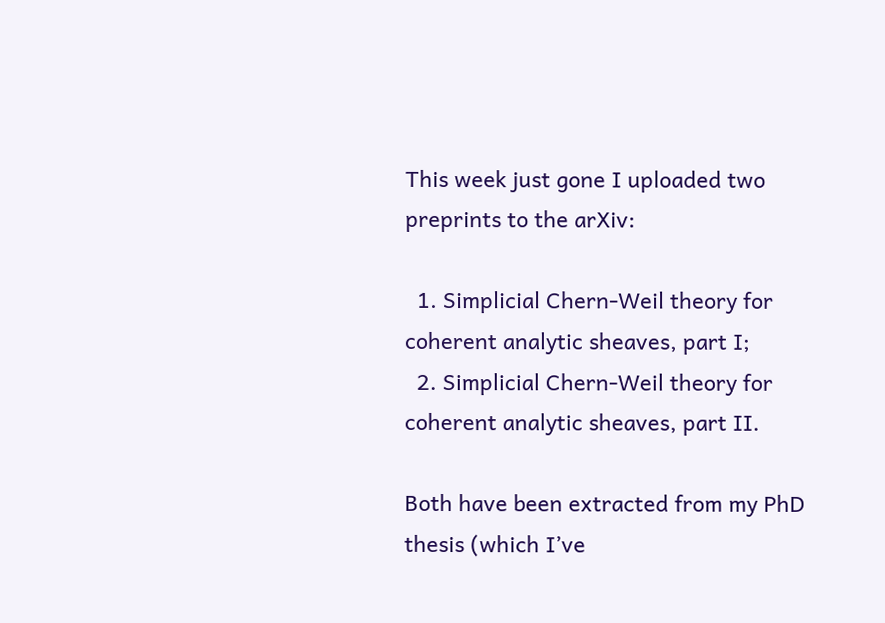This week just gone I uploaded two preprints to the arXiv:

  1. Simplicial Chern-Weil theory for coherent analytic sheaves, part I;
  2. Simplicial Chern-Weil theory for coherent analytic sheaves, part II.

Both have been extracted from my PhD thesis (which I’ve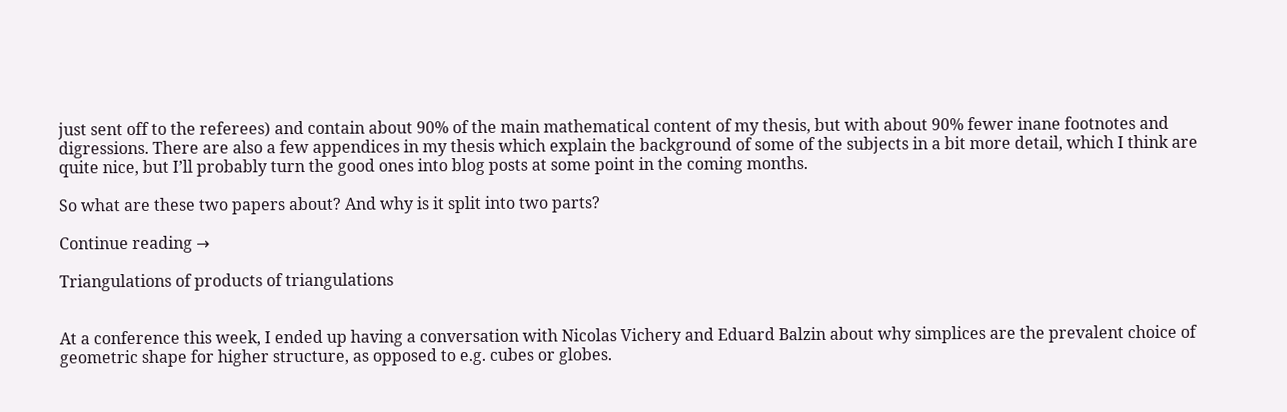just sent off to the referees) and contain about 90% of the main mathematical content of my thesis, but with about 90% fewer inane footnotes and digressions. There are also a few appendices in my thesis which explain the background of some of the subjects in a bit more detail, which I think are quite nice, but I’ll probably turn the good ones into blog posts at some point in the coming months.

So what are these two papers about? And why is it split into two parts?

Continue reading →

Triangulations of products of triangulations


At a conference this week, I ended up having a conversation with Nicolas Vichery and Eduard Balzin about why simplices are the prevalent choice of geometric shape for higher structure, as opposed to e.g. cubes or globes.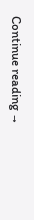Continue reading →